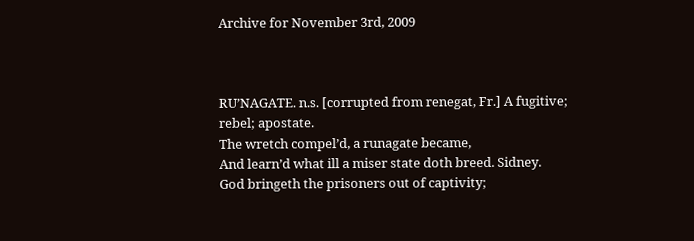Archive for November 3rd, 2009



RU’NAGATE. n.s. [corrupted from renegat, Fr.] A fugitive;
rebel; apostate.
The wretch compel’d, a runagate became,
And learn’d what ill a miser state doth breed. Sidney.
God bringeth the prisoners out of captivity;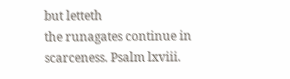but letteth
the runagates continue in scarceness. Psalm lxviii.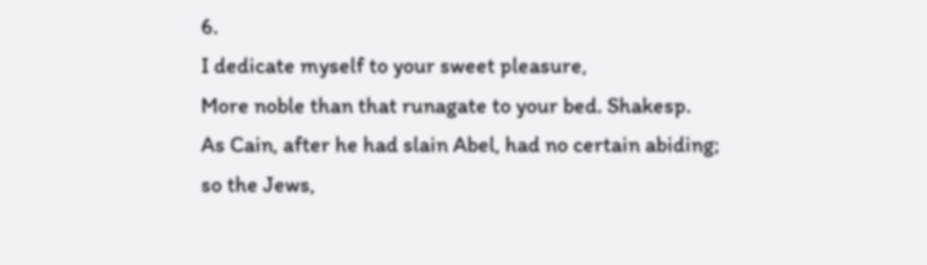6.
I dedicate myself to your sweet pleasure,
More noble than that runagate to your bed. Shakesp.
As Cain, after he had slain Abel, had no certain abiding;
so the Jews,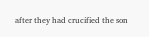after they had crucified the son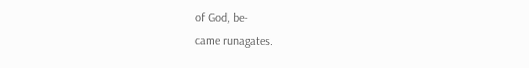of God, be-
came runagates.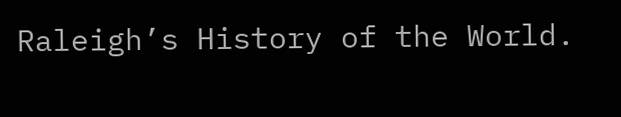Raleigh’s History of the World.